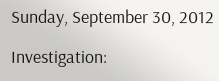Sunday, September 30, 2012

Investigation: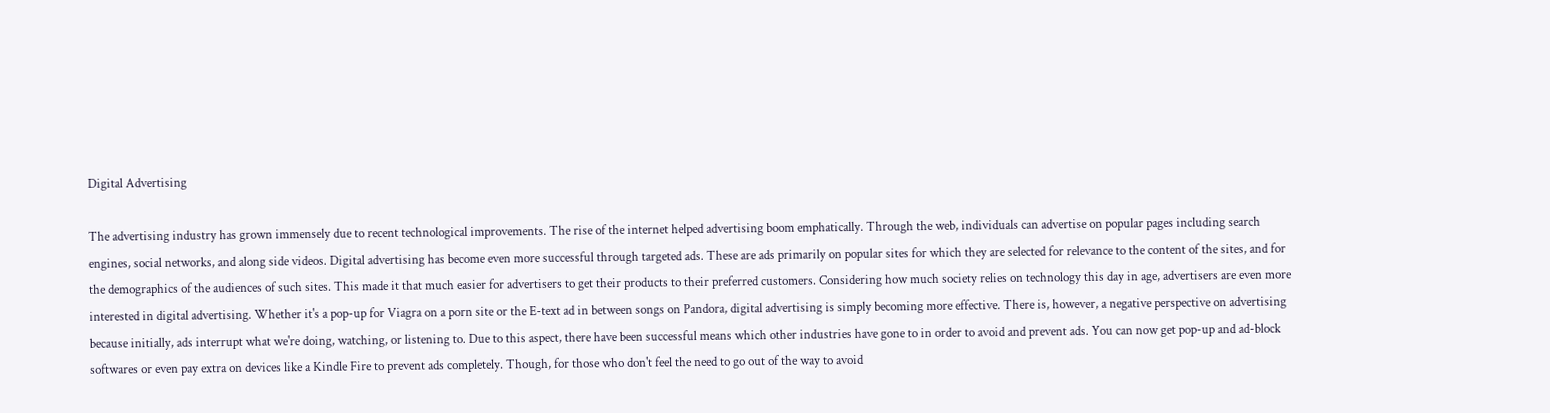Digital Advertising

The advertising industry has grown immensely due to recent technological improvements. The rise of the internet helped advertising boom emphatically. Through the web, individuals can advertise on popular pages including search engines, social networks, and along side videos. Digital advertising has become even more successful through targeted ads. These are ads primarily on popular sites for which they are selected for relevance to the content of the sites, and for the demographics of the audiences of such sites. This made it that much easier for advertisers to get their products to their preferred customers. Considering how much society relies on technology this day in age, advertisers are even more interested in digital advertising. Whether it's a pop-up for Viagra on a porn site or the E-text ad in between songs on Pandora, digital advertising is simply becoming more effective. There is, however, a negative perspective on advertising because initially, ads interrupt what we're doing, watching, or listening to. Due to this aspect, there have been successful means which other industries have gone to in order to avoid and prevent ads. You can now get pop-up and ad-block softwares or even pay extra on devices like a Kindle Fire to prevent ads completely. Though, for those who don't feel the need to go out of the way to avoid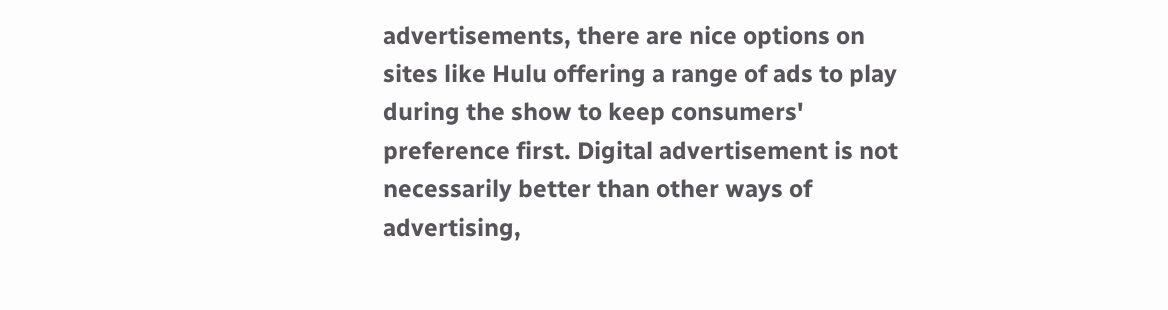advertisements, there are nice options on sites like Hulu offering a range of ads to play during the show to keep consumers' preference first. Digital advertisement is not necessarily better than other ways of advertising,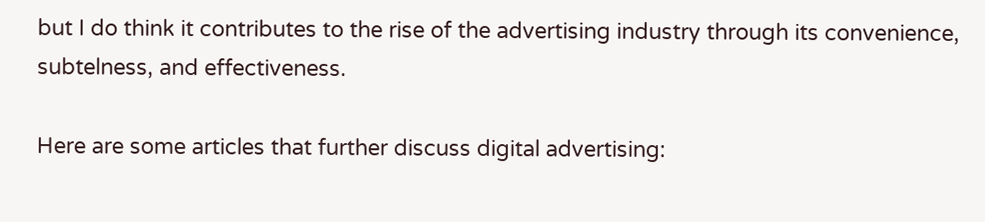but I do think it contributes to the rise of the advertising industry through its convenience, subtelness, and effectiveness.

Here are some articles that further discuss digital advertising: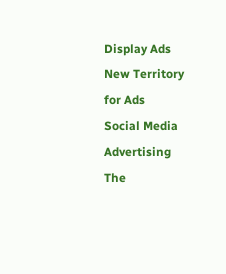Display Ads
New Territory for Ads
Social Media Advertising
The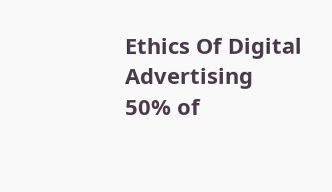Ethics Of Digital Advertising
50% of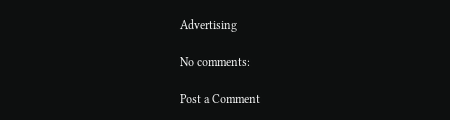Advertising

No comments:

Post a Comment